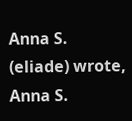Anna S. (eliade) wrote,
Anna S.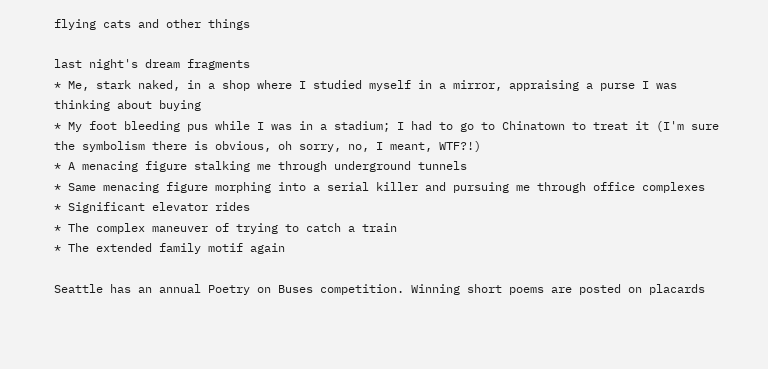flying cats and other things

last night's dream fragments
* Me, stark naked, in a shop where I studied myself in a mirror, appraising a purse I was thinking about buying
* My foot bleeding pus while I was in a stadium; I had to go to Chinatown to treat it (I'm sure the symbolism there is obvious, oh sorry, no, I meant, WTF?!)
* A menacing figure stalking me through underground tunnels
* Same menacing figure morphing into a serial killer and pursuing me through office complexes
* Significant elevator rides
* The complex maneuver of trying to catch a train
* The extended family motif again

Seattle has an annual Poetry on Buses competition. Winning short poems are posted on placards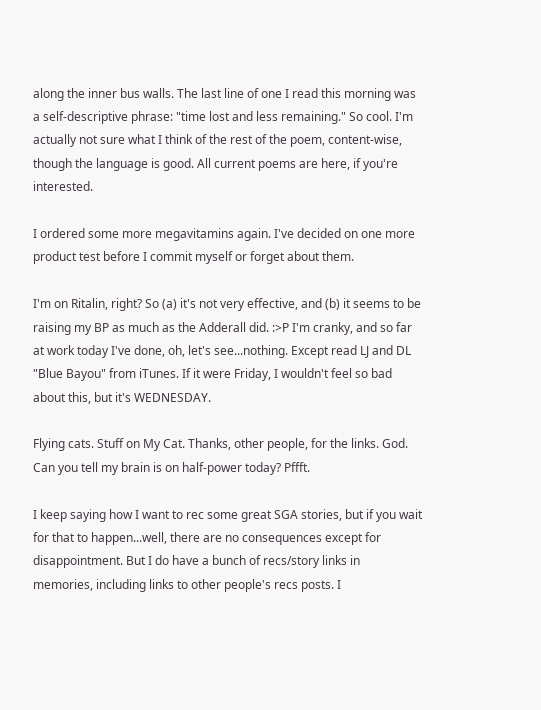along the inner bus walls. The last line of one I read this morning was a self-descriptive phrase: "time lost and less remaining." So cool. I'm actually not sure what I think of the rest of the poem, content-wise, though the language is good. All current poems are here, if you're interested.

I ordered some more megavitamins again. I've decided on one more product test before I commit myself or forget about them.

I'm on Ritalin, right? So (a) it's not very effective, and (b) it seems to be raising my BP as much as the Adderall did. :>P I'm cranky, and so far at work today I've done, oh, let's see...nothing. Except read LJ and DL "Blue Bayou" from iTunes. If it were Friday, I wouldn't feel so bad about this, but it's WEDNESDAY.

Flying cats. Stuff on My Cat. Thanks, other people, for the links. God. Can you tell my brain is on half-power today? Pffft.

I keep saying how I want to rec some great SGA stories, but if you wait for that to happen...well, there are no consequences except for disappointment. But I do have a bunch of recs/story links in memories, including links to other people's recs posts. I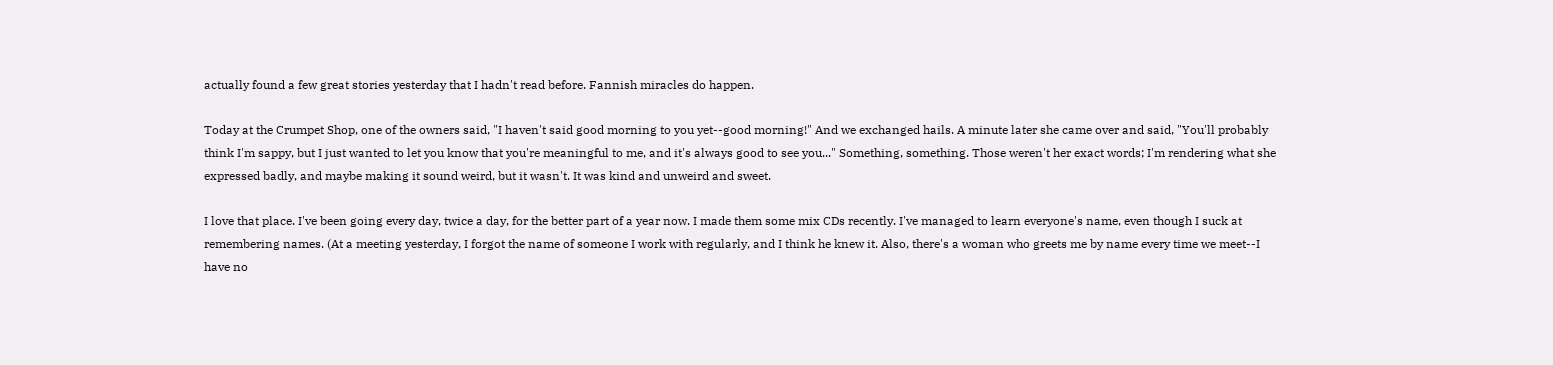actually found a few great stories yesterday that I hadn't read before. Fannish miracles do happen.

Today at the Crumpet Shop, one of the owners said, "I haven't said good morning to you yet--good morning!" And we exchanged hails. A minute later she came over and said, "You'll probably think I'm sappy, but I just wanted to let you know that you're meaningful to me, and it's always good to see you..." Something, something. Those weren't her exact words; I'm rendering what she expressed badly, and maybe making it sound weird, but it wasn't. It was kind and unweird and sweet.

I love that place. I've been going every day, twice a day, for the better part of a year now. I made them some mix CDs recently. I've managed to learn everyone's name, even though I suck at remembering names. (At a meeting yesterday, I forgot the name of someone I work with regularly, and I think he knew it. Also, there's a woman who greets me by name every time we meet--I have no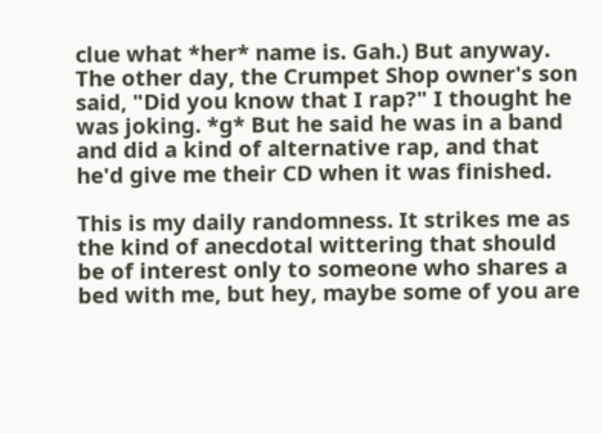clue what *her* name is. Gah.) But anyway. The other day, the Crumpet Shop owner's son said, "Did you know that I rap?" I thought he was joking. *g* But he said he was in a band and did a kind of alternative rap, and that he'd give me their CD when it was finished.

This is my daily randomness. It strikes me as the kind of anecdotal wittering that should be of interest only to someone who shares a bed with me, but hey, maybe some of you are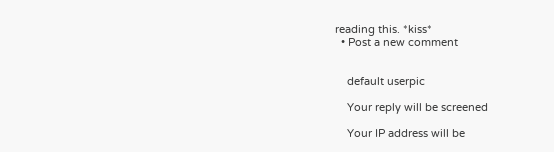reading this. *kiss*
  • Post a new comment


    default userpic

    Your reply will be screened

    Your IP address will be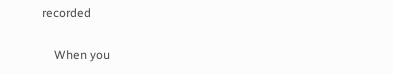recorded

    When you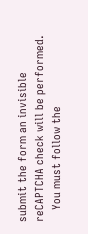submit the form an invisible reCAPTCHA check will be performed.
    You must follow the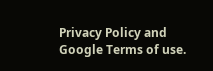Privacy Policy and Google Terms of use.